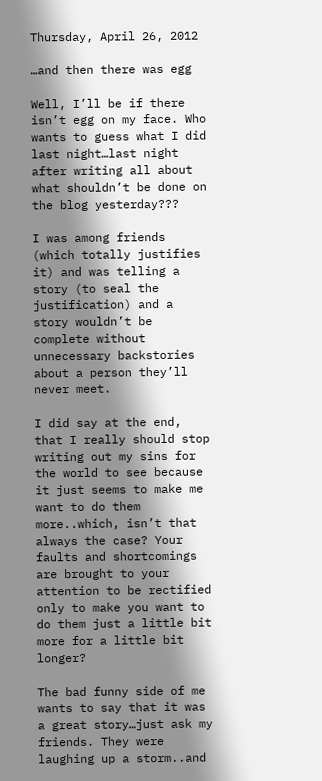Thursday, April 26, 2012

…and then there was egg

Well, I’ll be if there isn’t egg on my face. Who wants to guess what I did last night…last night after writing all about what shouldn’t be done on the blog yesterday???

I was among friends (which totally justifies it) and was telling a story (to seal the justification) and a story wouldn’t be complete without unnecessary backstories about a person they’ll never meet.

I did say at the end, that I really should stop writing out my sins for the world to see because it just seems to make me want to do them more..which, isn’t that always the case? Your faults and shortcomings are brought to your attention to be rectified only to make you want to do them just a little bit more for a little bit longer?

The bad funny side of me wants to say that it was a great story…just ask my friends. They were laughing up a storm..and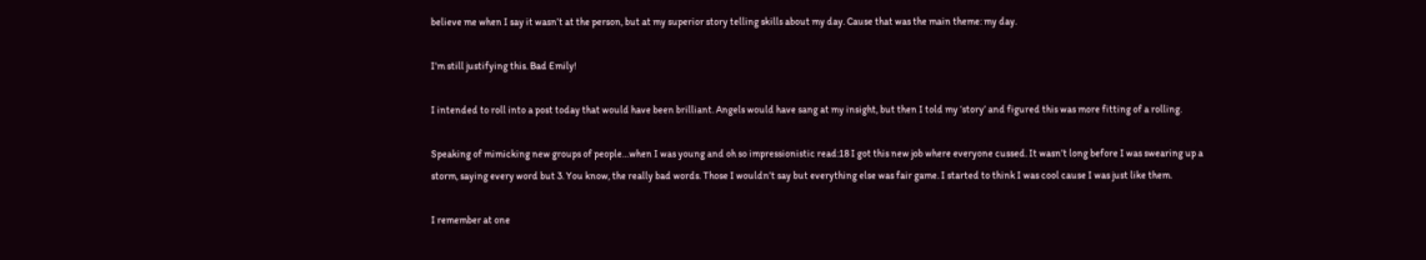believe me when I say it wasn’t at the person, but at my superior story telling skills about my day. Cause that was the main theme: my day.

I’m still justifying this. Bad Emily!

I intended to roll into a post today that would have been brilliant. Angels would have sang at my insight, but then I told my ‘story’ and figured this was more fitting of a rolling.

Speaking of mimicking new groups of people…when I was young and oh so impressionistic read:18 I got this new job where everyone cussed. It wasn’t long before I was swearing up a storm, saying every word but 3. You know, the really bad words. Those I wouldn’t say but everything else was fair game. I started to think I was cool cause I was just like them.

I remember at one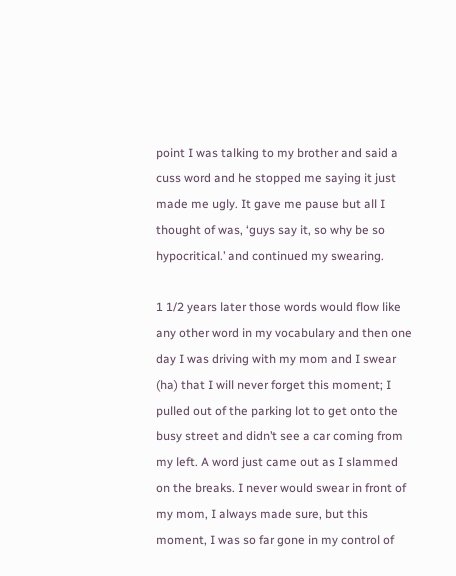point I was talking to my brother and said a cuss word and he stopped me saying it just made me ugly. It gave me pause but all I thought of was, ‘guys say it, so why be so hypocritical.’ and continued my swearing.

1 1/2 years later those words would flow like any other word in my vocabulary and then one day I was driving with my mom and I swear (ha) that I will never forget this moment; I pulled out of the parking lot to get onto the busy street and didn’t see a car coming from my left. A word just came out as I slammed on the breaks. I never would swear in front of my mom, I always made sure, but this moment, I was so far gone in my control of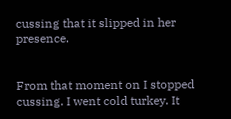cussing that it slipped in her presence.


From that moment on I stopped cussing. I went cold turkey. It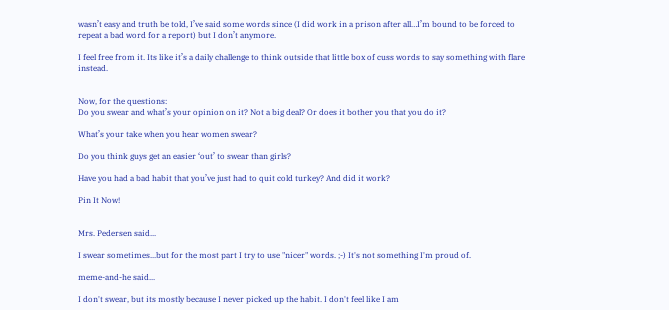wasn’t easy and truth be told, I’ve said some words since (I did work in a prison after all…I’m bound to be forced to repeat a bad word for a report) but I don’t anymore.

I feel free from it. Its like it’s a daily challenge to think outside that little box of cuss words to say something with flare instead.


Now, for the questions:
Do you swear and what’s your opinion on it? Not a big deal? Or does it bother you that you do it?

What’s your take when you hear women swear?

Do you think guys get an easier ‘out’ to swear than girls?

Have you had a bad habit that you’ve just had to quit cold turkey? And did it work?

Pin It Now!


Mrs. Pedersen said...

I swear sometimes...but for the most part I try to use "nicer" words. ;-) It's not something I'm proud of.

meme-and-he said...

I don't swear, but its mostly because I never picked up the habit. I don't feel like I am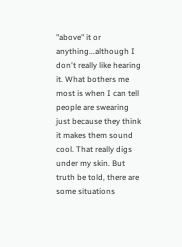"above" it or anything...although I don't really like hearing it. What bothers me most is when I can tell people are swearing just because they think it makes them sound cool. That really digs under my skin. But truth be told, there are some situations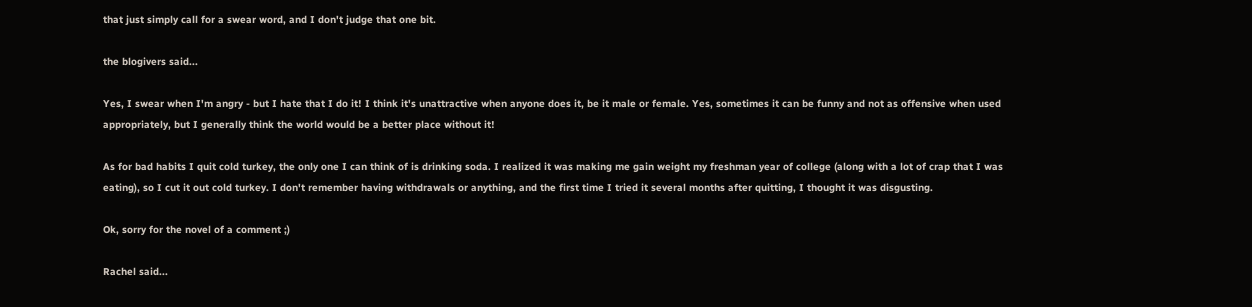that just simply call for a swear word, and I don't judge that one bit.

the blogivers said...

Yes, I swear when I'm angry - but I hate that I do it! I think it's unattractive when anyone does it, be it male or female. Yes, sometimes it can be funny and not as offensive when used appropriately, but I generally think the world would be a better place without it!

As for bad habits I quit cold turkey, the only one I can think of is drinking soda. I realized it was making me gain weight my freshman year of college (along with a lot of crap that I was eating), so I cut it out cold turkey. I don't remember having withdrawals or anything, and the first time I tried it several months after quitting, I thought it was disgusting.

Ok, sorry for the novel of a comment ;)

Rachel said...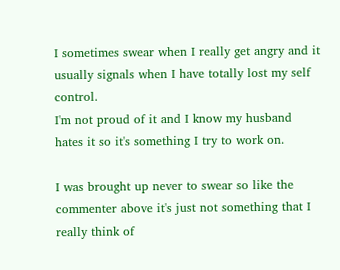I sometimes swear when I really get angry and it usually signals when I have totally lost my self control.
I'm not proud of it and I know my husband hates it so it's something I try to work on.

I was brought up never to swear so like the commenter above it's just not something that I really think of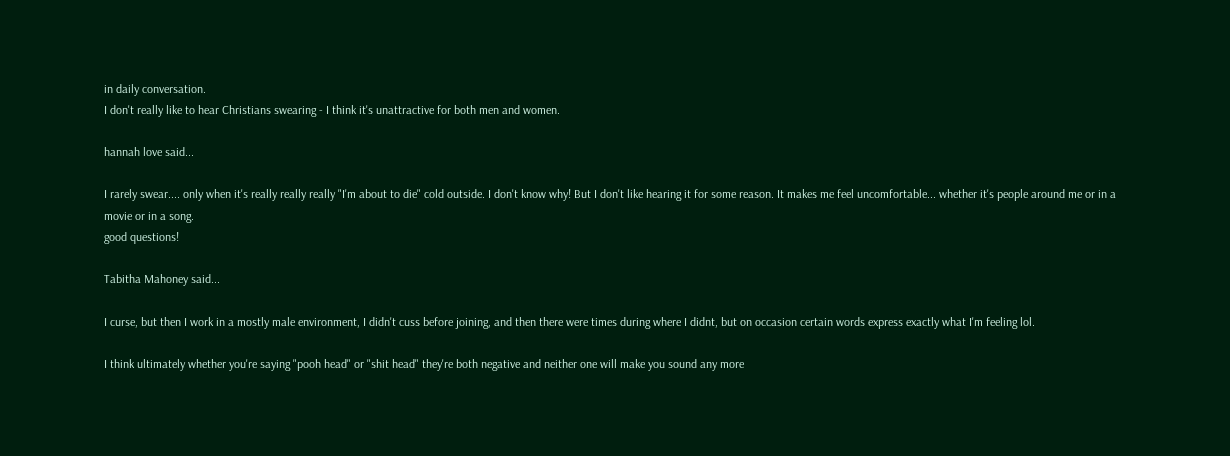in daily conversation.
I don't really like to hear Christians swearing - I think it's unattractive for both men and women.

hannah love said...

I rarely swear.... only when it's really really really "I'm about to die" cold outside. I don't know why! But I don't like hearing it for some reason. It makes me feel uncomfortable... whether it's people around me or in a movie or in a song.
good questions!

Tabitha Mahoney said...

I curse, but then I work in a mostly male environment, I didn't cuss before joining, and then there were times during where I didnt, but on occasion certain words express exactly what I'm feeling lol.

I think ultimately whether you're saying "pooh head" or "shit head" they're both negative and neither one will make you sound any more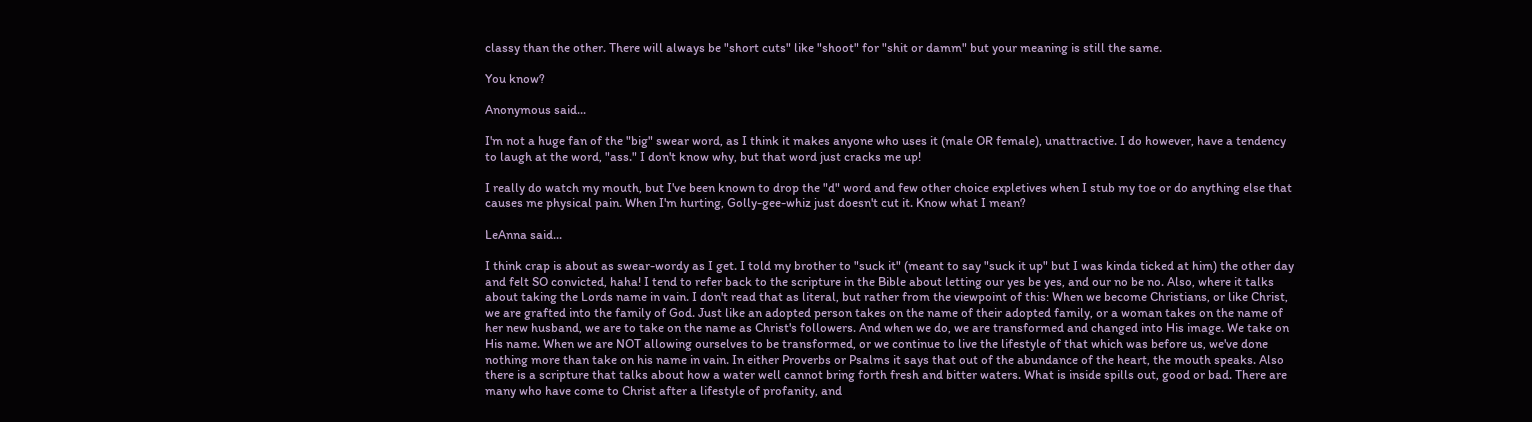classy than the other. There will always be "short cuts" like "shoot" for "shit or damm" but your meaning is still the same.

You know?

Anonymous said...

I'm not a huge fan of the "big" swear word, as I think it makes anyone who uses it (male OR female), unattractive. I do however, have a tendency to laugh at the word, "ass." I don't know why, but that word just cracks me up!

I really do watch my mouth, but I've been known to drop the "d" word and few other choice expletives when I stub my toe or do anything else that causes me physical pain. When I'm hurting, Golly-gee-whiz just doesn't cut it. Know what I mean?

LeAnna said...

I think crap is about as swear-wordy as I get. I told my brother to "suck it" (meant to say "suck it up" but I was kinda ticked at him) the other day and felt SO convicted, haha! I tend to refer back to the scripture in the Bible about letting our yes be yes, and our no be no. Also, where it talks about taking the Lords name in vain. I don't read that as literal, but rather from the viewpoint of this: When we become Christians, or like Christ, we are grafted into the family of God. Just like an adopted person takes on the name of their adopted family, or a woman takes on the name of her new husband, we are to take on the name as Christ's followers. And when we do, we are transformed and changed into His image. We take on His name. When we are NOT allowing ourselves to be transformed, or we continue to live the lifestyle of that which was before us, we've done nothing more than take on his name in vain. In either Proverbs or Psalms it says that out of the abundance of the heart, the mouth speaks. Also there is a scripture that talks about how a water well cannot bring forth fresh and bitter waters. What is inside spills out, good or bad. There are many who have come to Christ after a lifestyle of profanity, and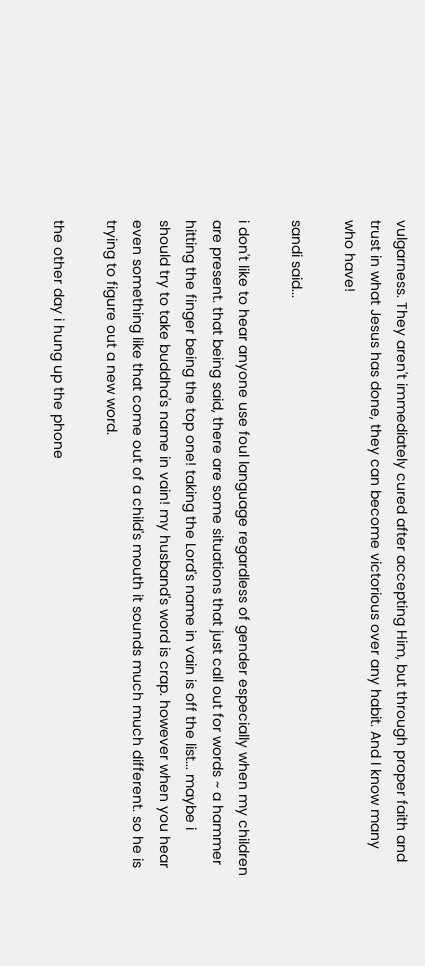vulgarness. They aren't immediately cured after accepting Him, but through proper faith and trust in what Jesus has done, they can become victorious over any habit. And I know many who have!

sandi said...

i don't like to hear anyone use foul language regardless of gender especially when my children are present. that being said, there are some situations that just call out for words ~ a hammer hitting the finger being the top one! taking the Lord's name in vain is off the list... maybe i should try to take buddha's name in vain! my husband's word is crap. however when you hear even something like that come out of a child's mouth it sounds much much different. so he is trying to figure out a new word.

the other day i hung up the phone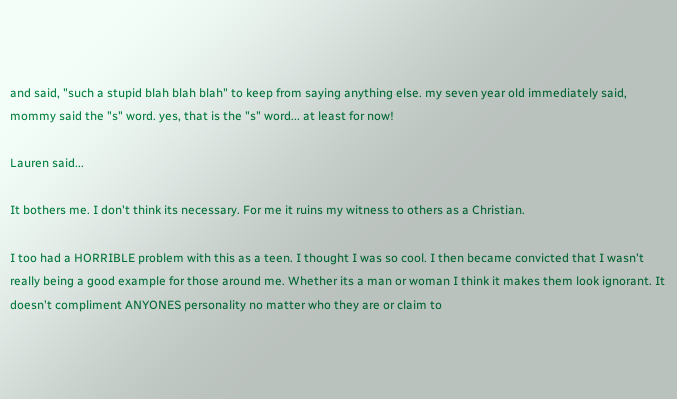and said, "such a stupid blah blah blah" to keep from saying anything else. my seven year old immediately said, mommy said the "s" word. yes, that is the "s" word... at least for now!

Lauren said...

It bothers me. I don't think its necessary. For me it ruins my witness to others as a Christian.

I too had a HORRIBLE problem with this as a teen. I thought I was so cool. I then became convicted that I wasn't really being a good example for those around me. Whether its a man or woman I think it makes them look ignorant. It doesn't compliment ANYONES personality no matter who they are or claim to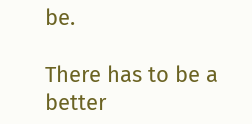be.

There has to be a better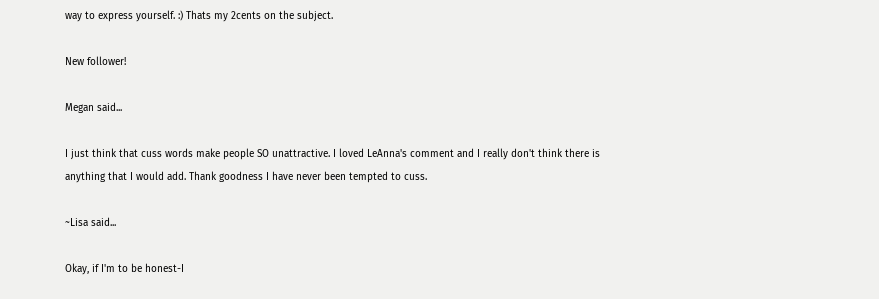way to express yourself. :) Thats my 2cents on the subject.

New follower!

Megan said...

I just think that cuss words make people SO unattractive. I loved LeAnna's comment and I really don't think there is anything that I would add. Thank goodness I have never been tempted to cuss.

~Lisa said...

Okay, if I'm to be honest-I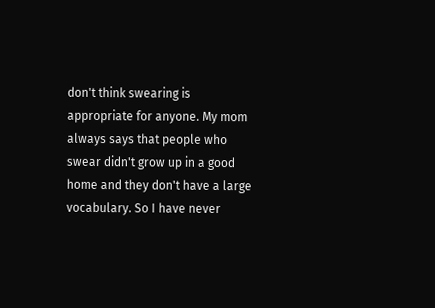don't think swearing is appropriate for anyone. My mom always says that people who swear didn't grow up in a good home and they don't have a large vocabulary. So I have never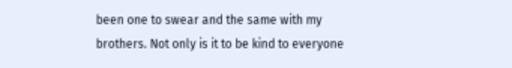been one to swear and the same with my brothers. Not only is it to be kind to everyone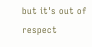but it's out of respect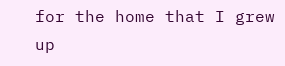for the home that I grew up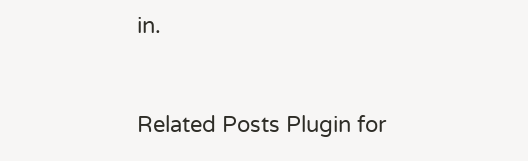in.


Related Posts Plugin for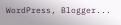WordPress, Blogger...